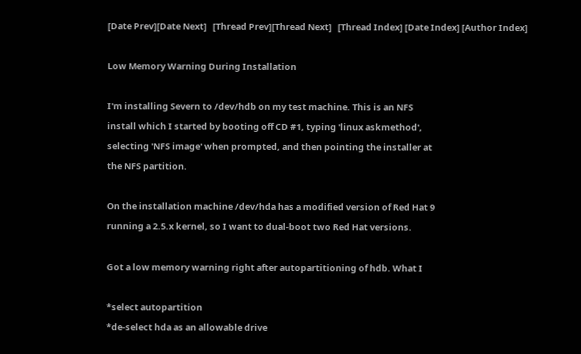[Date Prev][Date Next]   [Thread Prev][Thread Next]   [Thread Index] [Date Index] [Author Index]

Low Memory Warning During Installation

I'm installing Severn to /dev/hdb on my test machine. This is an NFS
install which I started by booting off CD #1, typing 'linux askmethod',
selecting 'NFS image' when prompted, and then pointing the installer at
the NFS partition.

On the installation machine /dev/hda has a modified version of Red Hat 9
running a 2.5.x kernel, so I want to dual-boot two Red Hat versions.

Got a low memory warning right after autopartitioning of hdb. What I

*select autopartition
*de-select hda as an allowable drive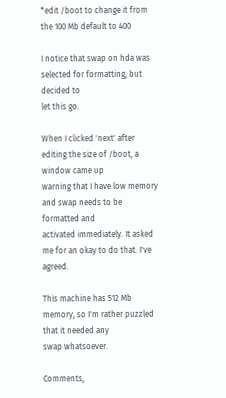*edit /boot to change it from the 100 Mb default to 400

I notice that swap on hda was selected for formatting, but decided to
let this go.

When I clicked 'next' after editing the size of /boot, a window came up
warning that I have low memory and swap needs to be formatted and
activated immediately. It asked me for an okay to do that. I've agreed.

This machine has 512 Mb memory, so I'm rather puzzled that it needed any
swap whatsoever.

Comments,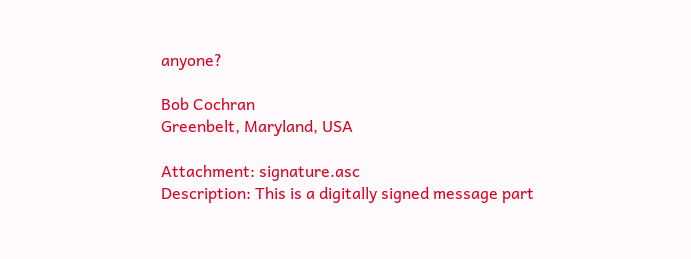anyone?

Bob Cochran
Greenbelt, Maryland, USA

Attachment: signature.asc
Description: This is a digitally signed message part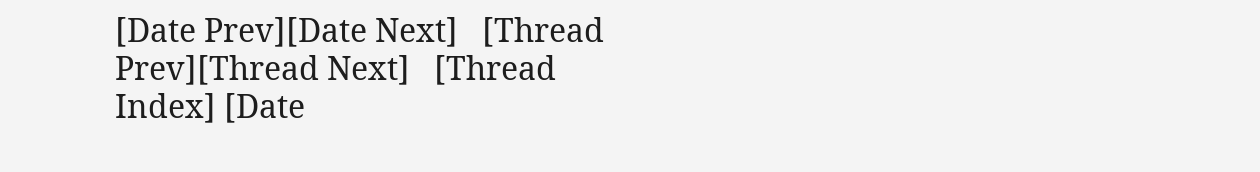[Date Prev][Date Next]   [Thread Prev][Thread Next]   [Thread Index] [Date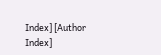Index] [Author Index]